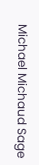Michael Michaud Sage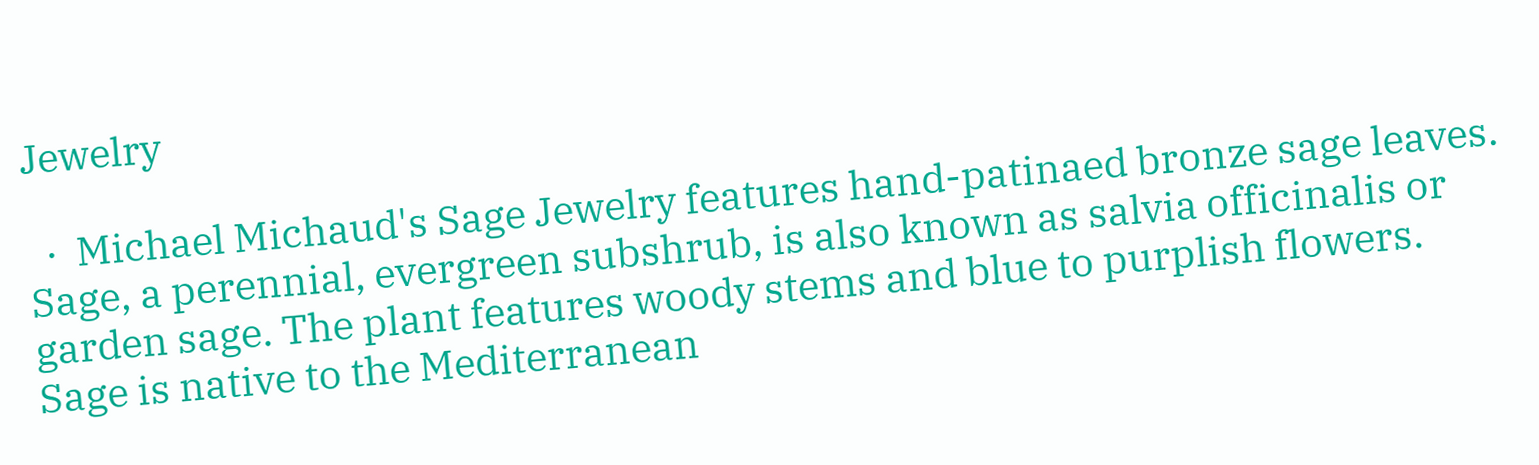Jewelry

  ·  Michael Michaud's Sage Jewelry features hand-patinaed bronze sage leaves. Sage, a perennial, evergreen subshrub, is also known as salvia officinalis or garden sage. The plant features woody stems and blue to purplish flowers. Sage is native to the Mediterranean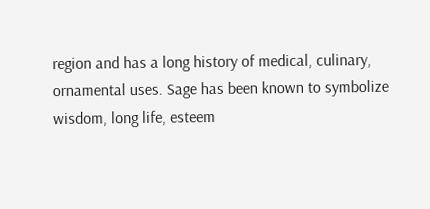region and has a long history of medical, culinary, ornamental uses. Sage has been known to symbolize wisdom, long life, esteem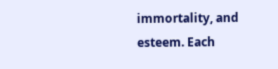immortality, and esteem. Each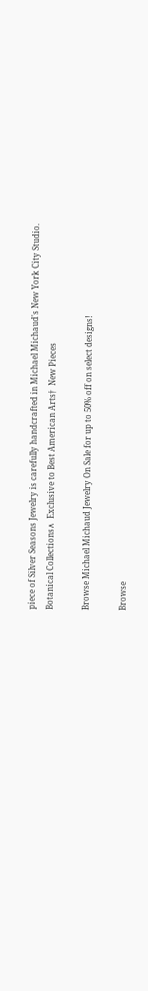piece of Silver Seasons Jewelry is carefully handcrafted in Michael Michaud's New York City Studio.
Botanical Collections∧  Exclusive to Best American Arts†  New Pieces

Browse Michael Michaud Jewelry On Sale for up to 50% off on select designs!

Browse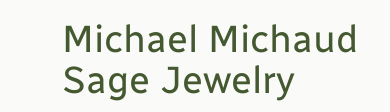Michael Michaud Sage Jewelry